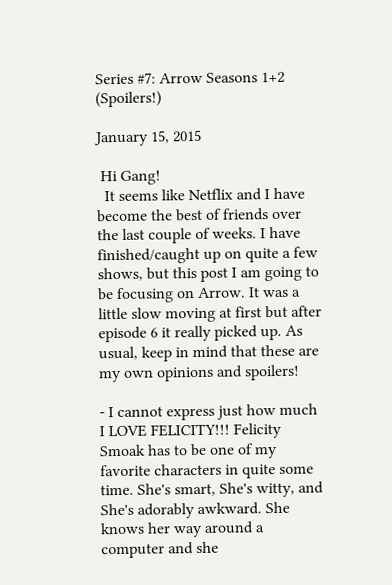Series #7: Arrow Seasons 1+2 (Spoilers!)

January 15, 2015

 Hi Gang!
  It seems like Netflix and I have become the best of friends over the last couple of weeks. I have finished/caught up on quite a few shows, but this post I am going to be focusing on Arrow. It was a little slow moving at first but after episode 6 it really picked up. As usual, keep in mind that these are my own opinions and spoilers!

- I cannot express just how much I LOVE FELICITY!!! Felicity Smoak has to be one of my favorite characters in quite some time. She's smart, She's witty, and She's adorably awkward. She knows her way around a computer and she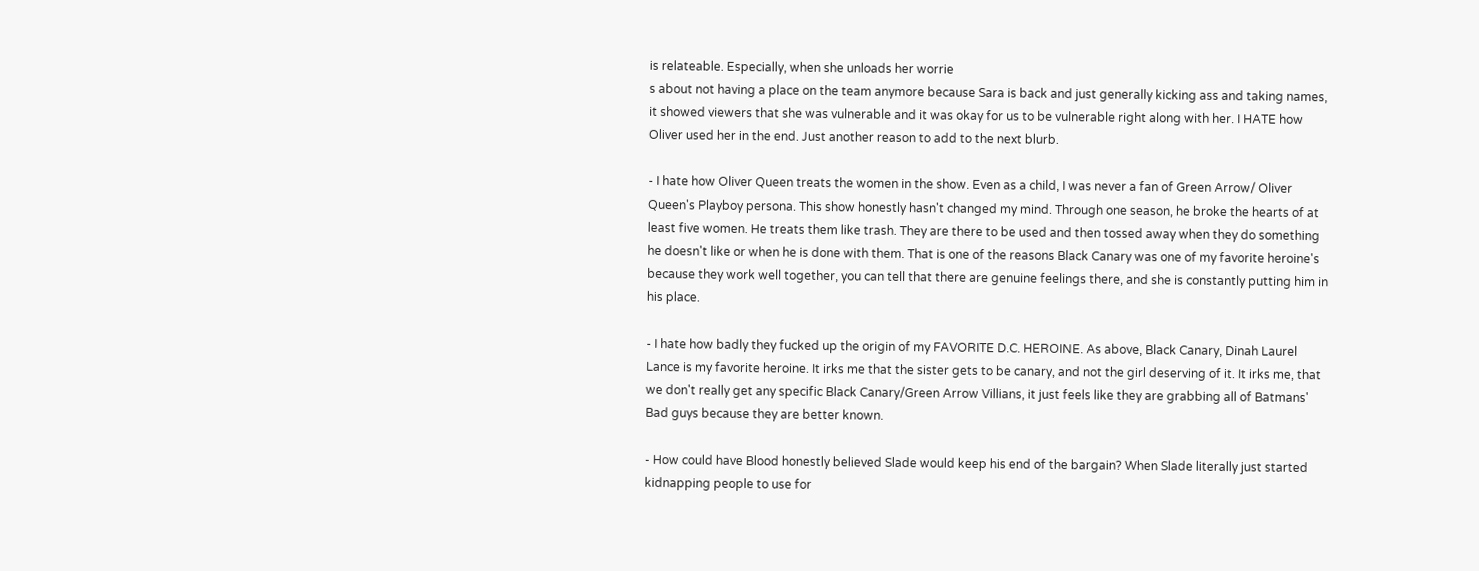is relateable. Especially, when she unloads her worrie
s about not having a place on the team anymore because Sara is back and just generally kicking ass and taking names, it showed viewers that she was vulnerable and it was okay for us to be vulnerable right along with her. I HATE how Oliver used her in the end. Just another reason to add to the next blurb.

- I hate how Oliver Queen treats the women in the show. Even as a child, I was never a fan of Green Arrow/ Oliver Queen's Playboy persona. This show honestly hasn't changed my mind. Through one season, he broke the hearts of at least five women. He treats them like trash. They are there to be used and then tossed away when they do something he doesn't like or when he is done with them. That is one of the reasons Black Canary was one of my favorite heroine's because they work well together, you can tell that there are genuine feelings there, and she is constantly putting him in his place.

- I hate how badly they fucked up the origin of my FAVORITE D.C. HEROINE. As above, Black Canary, Dinah Laurel Lance is my favorite heroine. It irks me that the sister gets to be canary, and not the girl deserving of it. It irks me, that we don't really get any specific Black Canary/Green Arrow Villians, it just feels like they are grabbing all of Batmans' Bad guys because they are better known.

- How could have Blood honestly believed Slade would keep his end of the bargain? When Slade literally just started kidnapping people to use for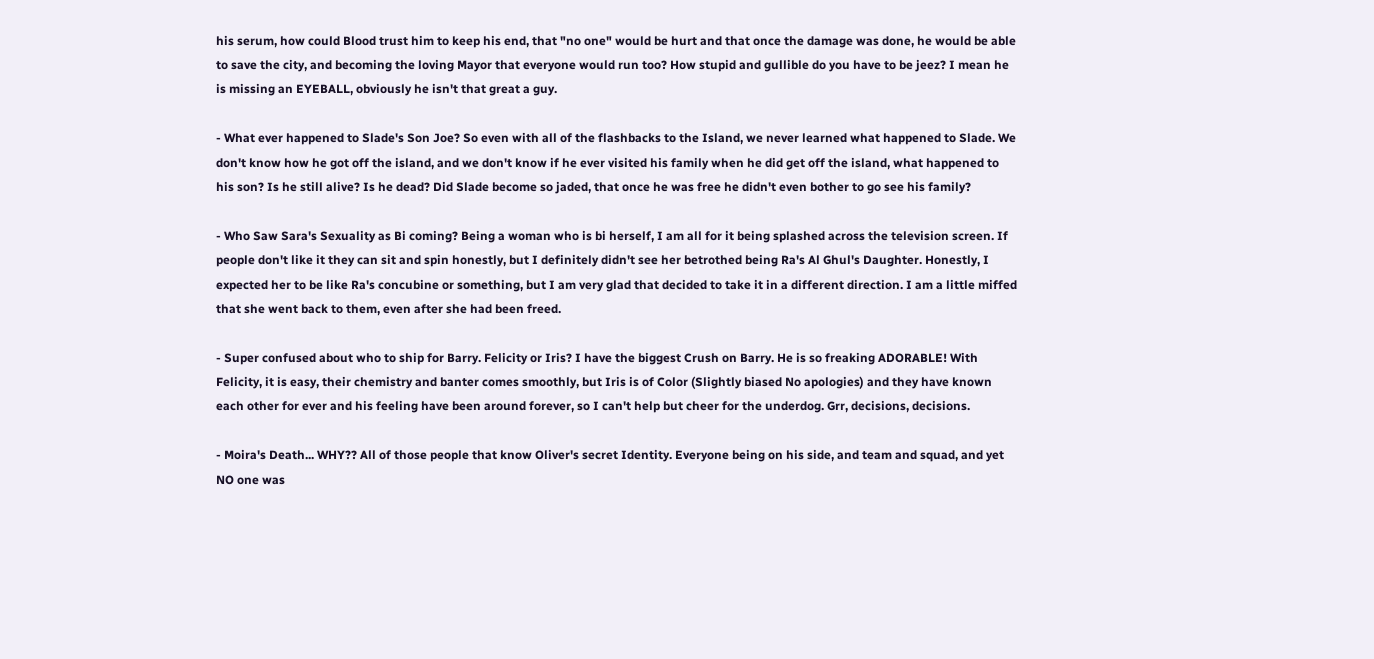his serum, how could Blood trust him to keep his end, that "no one" would be hurt and that once the damage was done, he would be able to save the city, and becoming the loving Mayor that everyone would run too? How stupid and gullible do you have to be jeez? I mean he is missing an EYEBALL, obviously he isn't that great a guy.

- What ever happened to Slade's Son Joe? So even with all of the flashbacks to the Island, we never learned what happened to Slade. We don't know how he got off the island, and we don't know if he ever visited his family when he did get off the island, what happened to his son? Is he still alive? Is he dead? Did Slade become so jaded, that once he was free he didn't even bother to go see his family?

- Who Saw Sara's Sexuality as Bi coming? Being a woman who is bi herself, I am all for it being splashed across the television screen. If people don't like it they can sit and spin honestly, but I definitely didn't see her betrothed being Ra's Al Ghul's Daughter. Honestly, I expected her to be like Ra's concubine or something, but I am very glad that decided to take it in a different direction. I am a little miffed that she went back to them, even after she had been freed.

- Super confused about who to ship for Barry. Felicity or Iris? I have the biggest Crush on Barry. He is so freaking ADORABLE! With Felicity, it is easy, their chemistry and banter comes smoothly, but Iris is of Color (Slightly biased No apologies) and they have known each other for ever and his feeling have been around forever, so I can't help but cheer for the underdog. Grr, decisions, decisions.

- Moira's Death... WHY?? All of those people that know Oliver's secret Identity. Everyone being on his side, and team and squad, and yet NO one was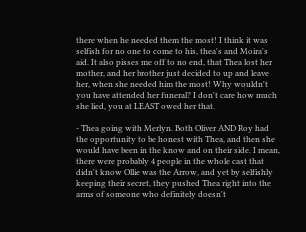there when he needed them the most! I think it was selfish for no one to come to his, thea's and Moira's aid. It also pisses me off to no end, that Thea lost her mother, and her brother just decided to up and leave her, when she needed him the most! Why wouldn't you have attended her funeral? I don't care how much she lied, you at LEAST owed her that.

- Thea going with Merlyn. Both Oliver AND Roy had the opportunity to be honest with Thea, and then she would have been in the know and on their side. I mean, there were probably 4 people in the whole cast that didn't know Ollie was the Arrow, and yet by selfishly keeping their secret, they pushed Thea right into the arms of someone who definitely doesn't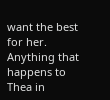want the best for her. Anything that happens to Thea in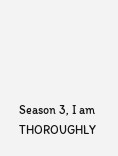Season 3, I am THOROUGHLY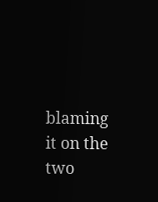blaming it on the two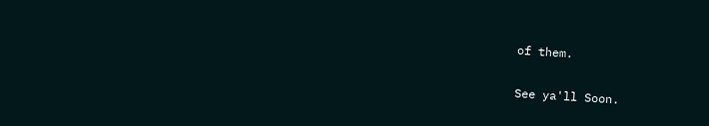of them.

See ya'll Soon.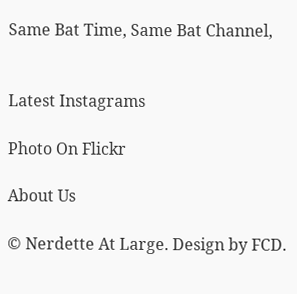Same Bat Time, Same Bat Channel,


Latest Instagrams

Photo On Flickr

About Us

© Nerdette At Large. Design by FCD.